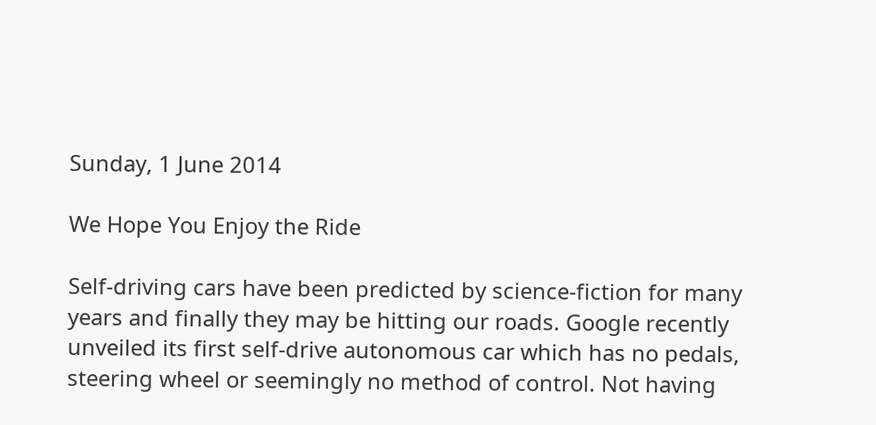Sunday, 1 June 2014

We Hope You Enjoy the Ride

Self-driving cars have been predicted by science-fiction for many years and finally they may be hitting our roads. Google recently unveiled its first self-drive autonomous car which has no pedals, steering wheel or seemingly no method of control. Not having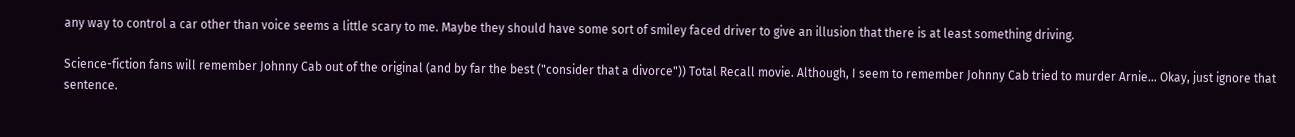any way to control a car other than voice seems a little scary to me. Maybe they should have some sort of smiley faced driver to give an illusion that there is at least something driving.

Science-fiction fans will remember Johnny Cab out of the original (and by far the best ("consider that a divorce")) Total Recall movie. Although, I seem to remember Johnny Cab tried to murder Arnie… Okay, just ignore that sentence.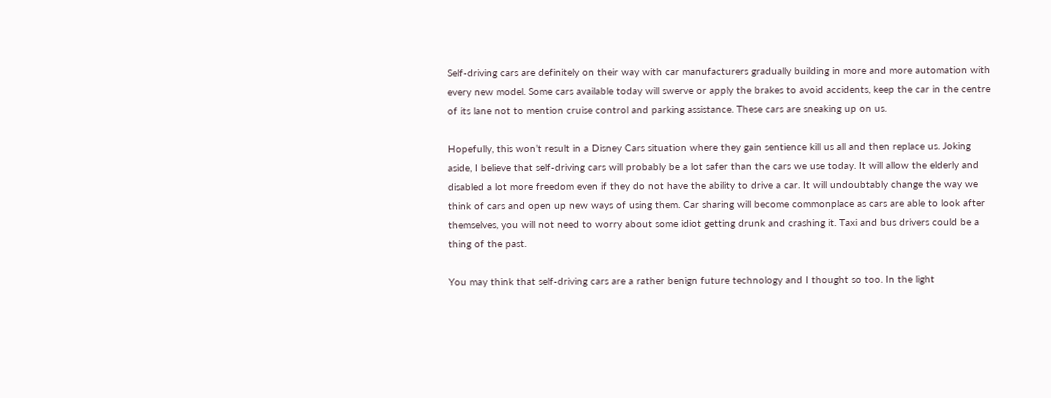Self-driving cars are definitely on their way with car manufacturers gradually building in more and more automation with every new model. Some cars available today will swerve or apply the brakes to avoid accidents, keep the car in the centre of its lane not to mention cruise control and parking assistance. These cars are sneaking up on us.

Hopefully, this won’t result in a Disney Cars situation where they gain sentience kill us all and then replace us. Joking aside, I believe that self-driving cars will probably be a lot safer than the cars we use today. It will allow the elderly and disabled a lot more freedom even if they do not have the ability to drive a car. It will undoubtably change the way we think of cars and open up new ways of using them. Car sharing will become commonplace as cars are able to look after themselves, you will not need to worry about some idiot getting drunk and crashing it. Taxi and bus drivers could be a thing of the past.

You may think that self-driving cars are a rather benign future technology and I thought so too. In the light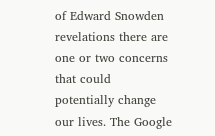of Edward Snowden revelations there are one or two concerns that could potentially change our lives. The Google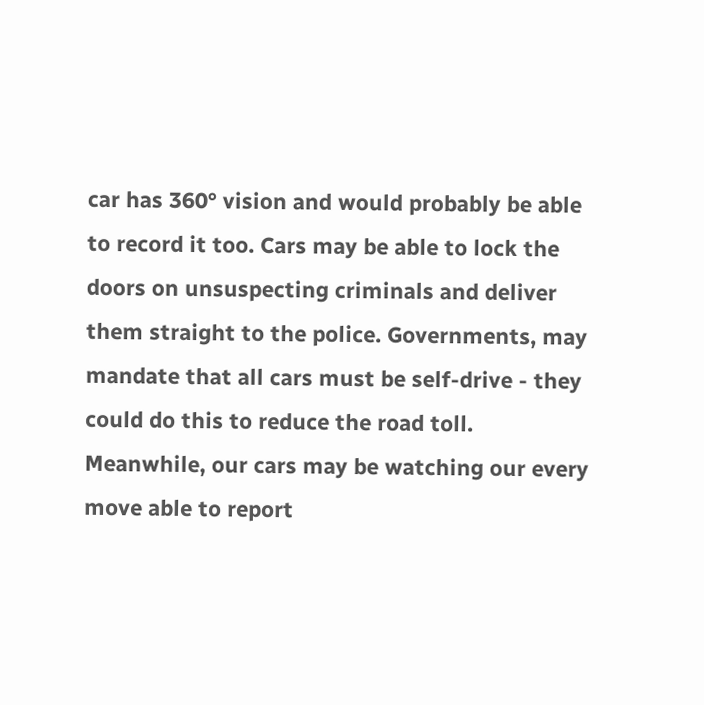car has 360° vision and would probably be able to record it too. Cars may be able to lock the doors on unsuspecting criminals and deliver them straight to the police. Governments, may mandate that all cars must be self-drive - they could do this to reduce the road toll. Meanwhile, our cars may be watching our every move able to report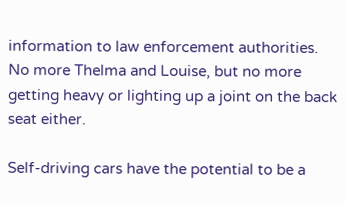information to law enforcement authorities. No more Thelma and Louise, but no more getting heavy or lighting up a joint on the back seat either.

Self-driving cars have the potential to be a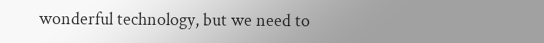wonderful technology, but we need to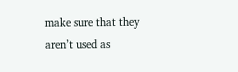make sure that they aren’t used as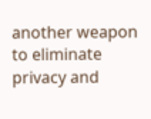another weapon to eliminate privacy and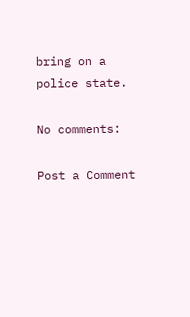bring on a police state.

No comments:

Post a Comment